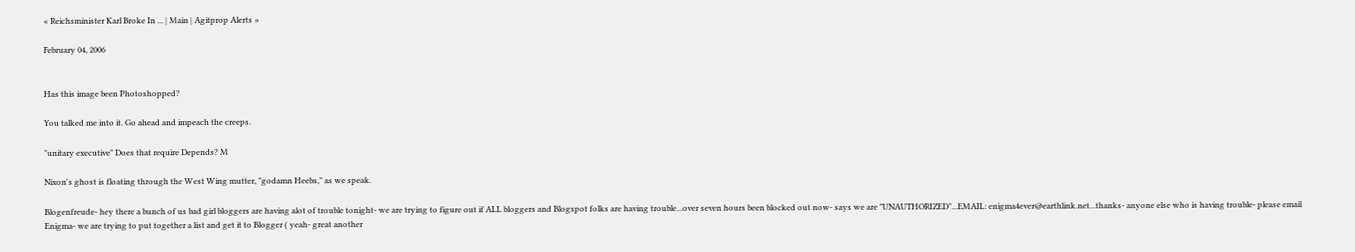« Reichsminister Karl Broke In ... | Main | Agitprop Alerts »

February 04, 2006


Has this image been Photoshopped?

You talked me into it. Go ahead and impeach the creeps.

"unitary executive" Does that require Depends? M

Nixon's ghost is floating through the West Wing mutter, "godamn Heebs," as we speak.

Blogenfreude- hey there a bunch of us bad girl bloggers are having alot of trouble tonight- we are trying to figure out if ALL bloggers and Blogspot folks are having trouble...over seven hours been blocked out now- says we are "UNAUTHORIZED"...EMAIL: enigma4ever@earthlink.net...thanks- anyone else who is having trouble- please email Enigma- we are trying to put together a list and get it to Blogger ( yeah- great another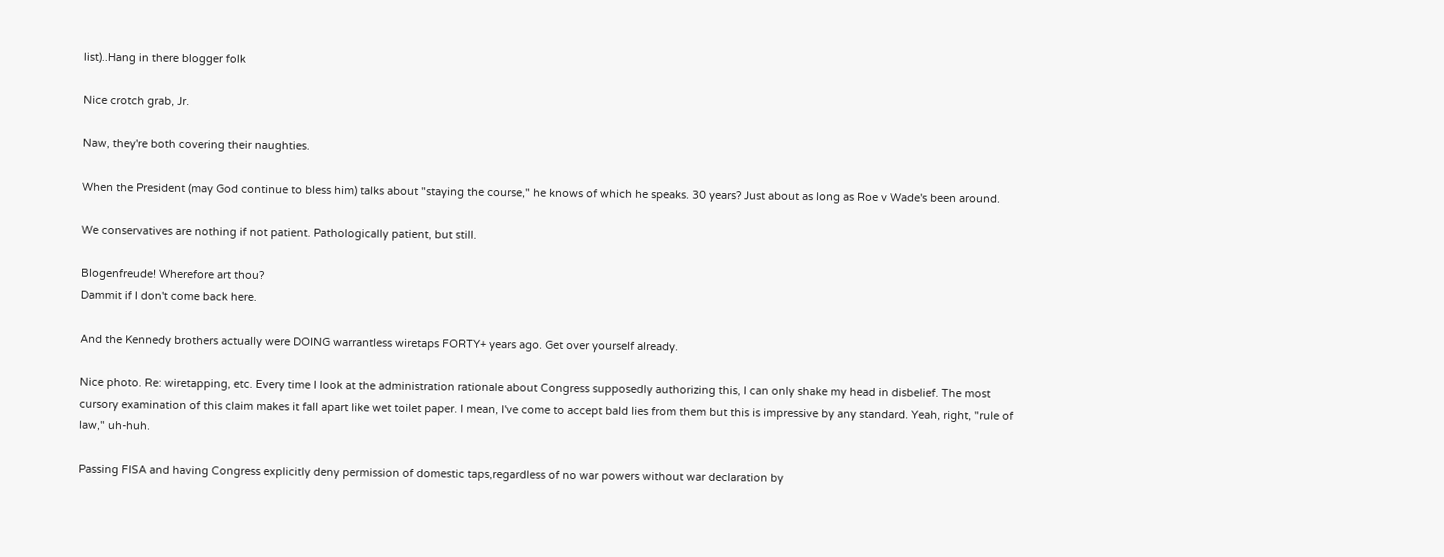list)..Hang in there blogger folk

Nice crotch grab, Jr.

Naw, they're both covering their naughties.

When the President (may God continue to bless him) talks about "staying the course," he knows of which he speaks. 30 years? Just about as long as Roe v Wade's been around.

We conservatives are nothing if not patient. Pathologically patient, but still.

Blogenfreude! Wherefore art thou?
Dammit if I don't come back here.

And the Kennedy brothers actually were DOING warrantless wiretaps FORTY+ years ago. Get over yourself already.

Nice photo. Re: wiretapping, etc. Every time I look at the administration rationale about Congress supposedly authorizing this, I can only shake my head in disbelief. The most cursory examination of this claim makes it fall apart like wet toilet paper. I mean, I've come to accept bald lies from them but this is impressive by any standard. Yeah, right, "rule of law," uh-huh.

Passing FISA and having Congress explicitly deny permission of domestic taps,regardless of no war powers without war declaration by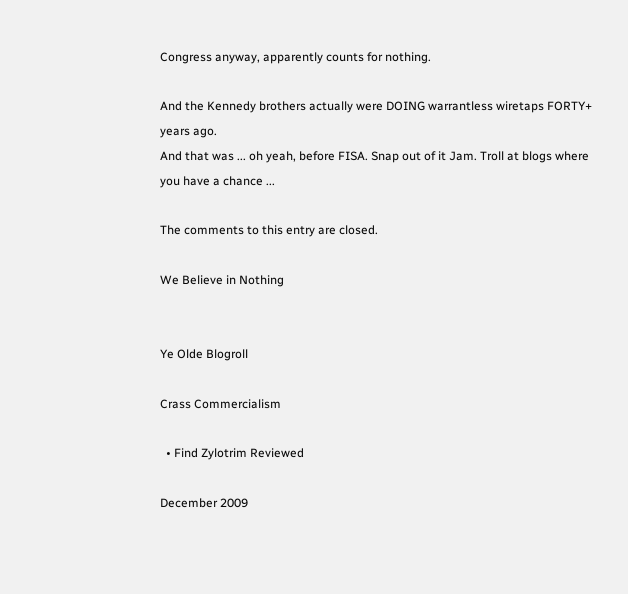Congress anyway, apparently counts for nothing.

And the Kennedy brothers actually were DOING warrantless wiretaps FORTY+ years ago.
And that was ... oh yeah, before FISA. Snap out of it Jam. Troll at blogs where you have a chance ...

The comments to this entry are closed.

We Believe in Nothing


Ye Olde Blogroll

Crass Commercialism

  • Find Zylotrim Reviewed

December 2009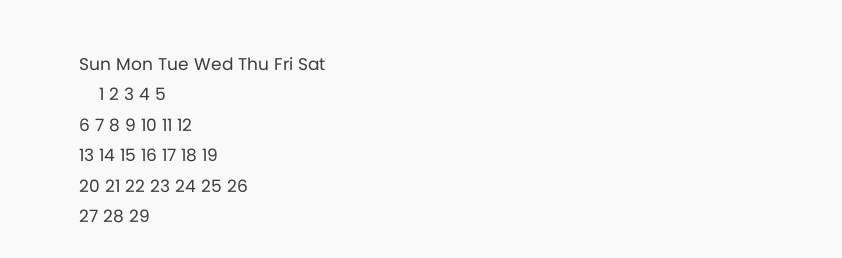Sun Mon Tue Wed Thu Fri Sat
    1 2 3 4 5
6 7 8 9 10 11 12
13 14 15 16 17 18 19
20 21 22 23 24 25 26
27 28 29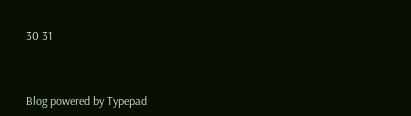30 31



Blog powered by Typepad